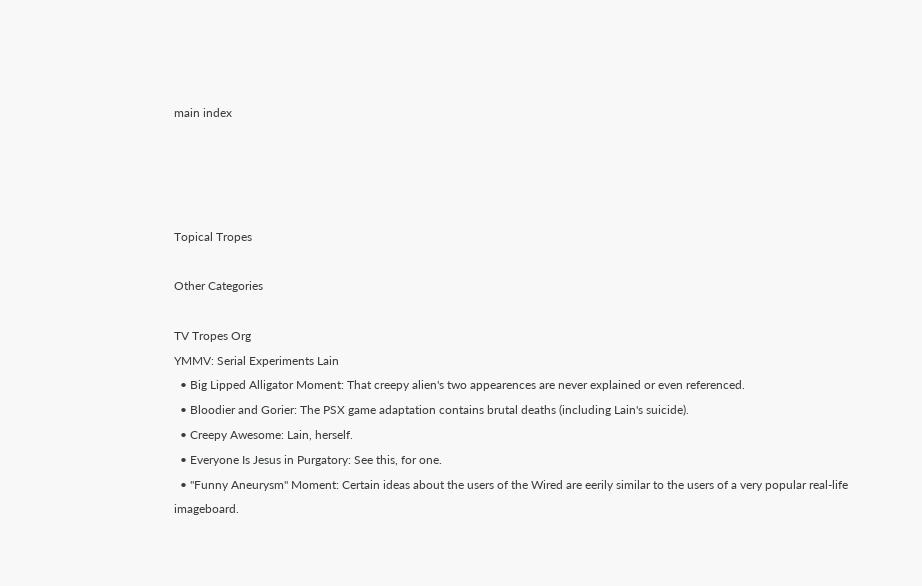main index




Topical Tropes

Other Categories

TV Tropes Org
YMMV: Serial Experiments Lain
  • Big Lipped Alligator Moment: That creepy alien's two appearences are never explained or even referenced.
  • Bloodier and Gorier: The PSX game adaptation contains brutal deaths (including Lain's suicide).
  • Creepy Awesome: Lain, herself.
  • Everyone Is Jesus in Purgatory: See this, for one.
  • "Funny Aneurysm" Moment: Certain ideas about the users of the Wired are eerily similar to the users of a very popular real-life imageboard.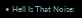• Hell Is That Noise: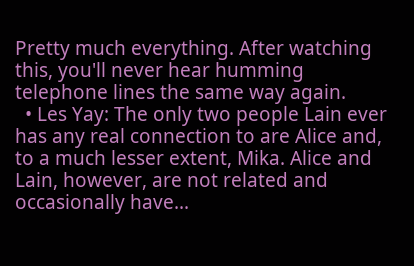Pretty much everything. After watching this, you'll never hear humming telephone lines the same way again.
  • Les Yay: The only two people Lain ever has any real connection to are Alice and, to a much lesser extent, Mika. Alice and Lain, however, are not related and occasionally have...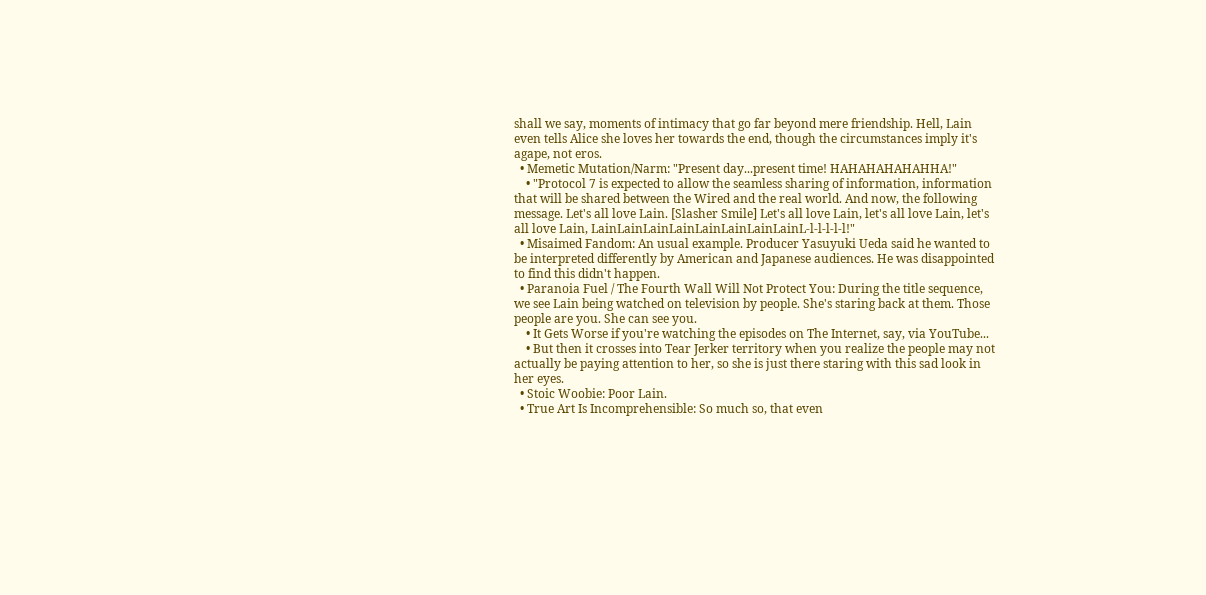shall we say, moments of intimacy that go far beyond mere friendship. Hell, Lain even tells Alice she loves her towards the end, though the circumstances imply it's agape, not eros.
  • Memetic Mutation/Narm: "Present day...present time! HAHAHAHAHAHHA!"
    • "Protocol 7 is expected to allow the seamless sharing of information, information that will be shared between the Wired and the real world. And now, the following message. Let's all love Lain. [Slasher Smile] Let's all love Lain, let's all love Lain, let's all love Lain, LainLainLainLainLainLainLainLainL-l-l-l-l-l!"
  • Misaimed Fandom: An usual example. Producer Yasuyuki Ueda said he wanted to be interpreted differently by American and Japanese audiences. He was disappointed to find this didn't happen.
  • Paranoia Fuel / The Fourth Wall Will Not Protect You: During the title sequence, we see Lain being watched on television by people. She's staring back at them. Those people are you. She can see you.
    • It Gets Worse if you're watching the episodes on The Internet, say, via YouTube...
    • But then it crosses into Tear Jerker territory when you realize the people may not actually be paying attention to her, so she is just there staring with this sad look in her eyes.
  • Stoic Woobie: Poor Lain.
  • True Art Is Incomprehensible: So much so, that even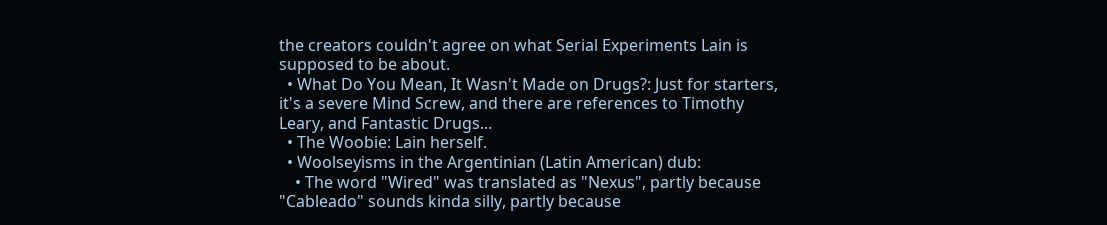the creators couldn't agree on what Serial Experiments Lain is supposed to be about.
  • What Do You Mean, It Wasn't Made on Drugs?: Just for starters, it's a severe Mind Screw, and there are references to Timothy Leary, and Fantastic Drugs...
  • The Woobie: Lain herself.
  • Woolseyisms in the Argentinian (Latin American) dub:
    • The word "Wired" was translated as "Nexus", partly because "Cableado" sounds kinda silly, partly because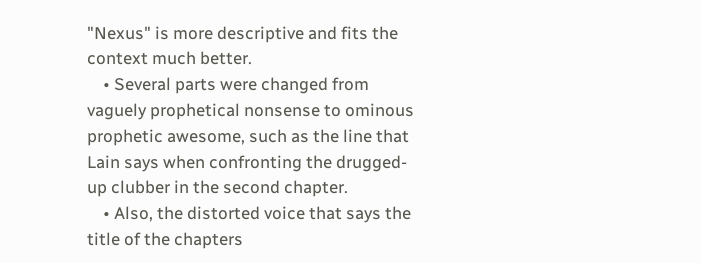"Nexus" is more descriptive and fits the context much better.
    • Several parts were changed from vaguely prophetical nonsense to ominous prophetic awesome, such as the line that Lain says when confronting the drugged-up clubber in the second chapter.
    • Also, the distorted voice that says the title of the chapters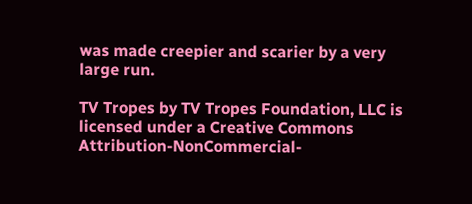was made creepier and scarier by a very large run.

TV Tropes by TV Tropes Foundation, LLC is licensed under a Creative Commons Attribution-NonCommercial-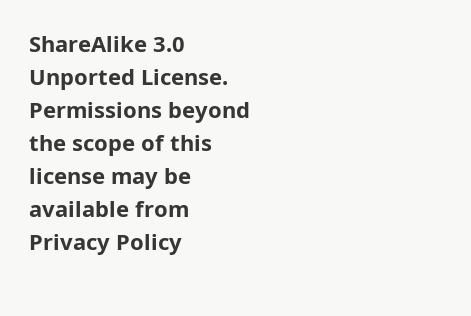ShareAlike 3.0 Unported License.
Permissions beyond the scope of this license may be available from
Privacy Policy